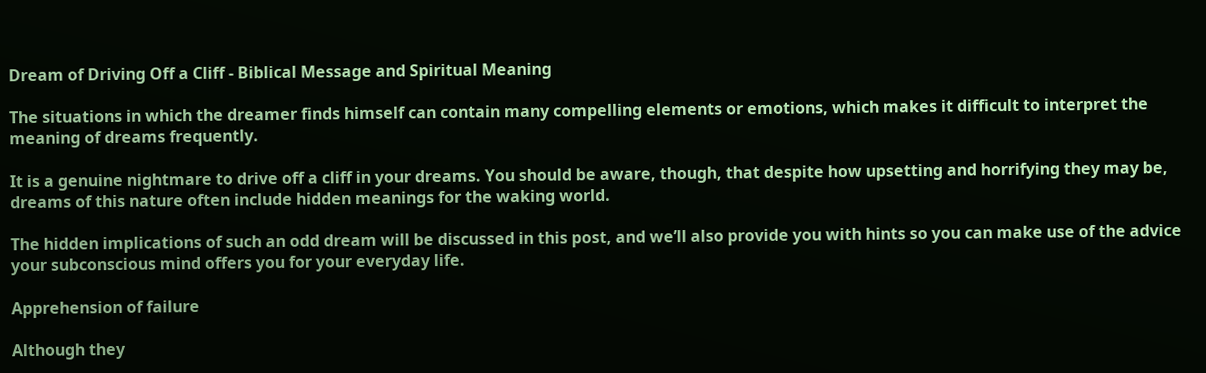Dream of Driving Off a Cliff - Biblical Message and Spiritual Meaning

The situations in which the dreamer finds himself can contain many compelling elements or emotions, which makes it difficult to interpret the meaning of dreams frequently.

It is a genuine nightmare to drive off a cliff in your dreams. You should be aware, though, that despite how upsetting and horrifying they may be, dreams of this nature often include hidden meanings for the waking world.

The hidden implications of such an odd dream will be discussed in this post, and we’ll also provide you with hints so you can make use of the advice your subconscious mind offers you for your everyday life.

Apprehension of failure

Although they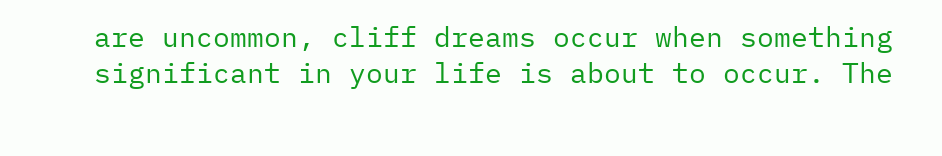are uncommon, cliff dreams occur when something significant in your life is about to occur. The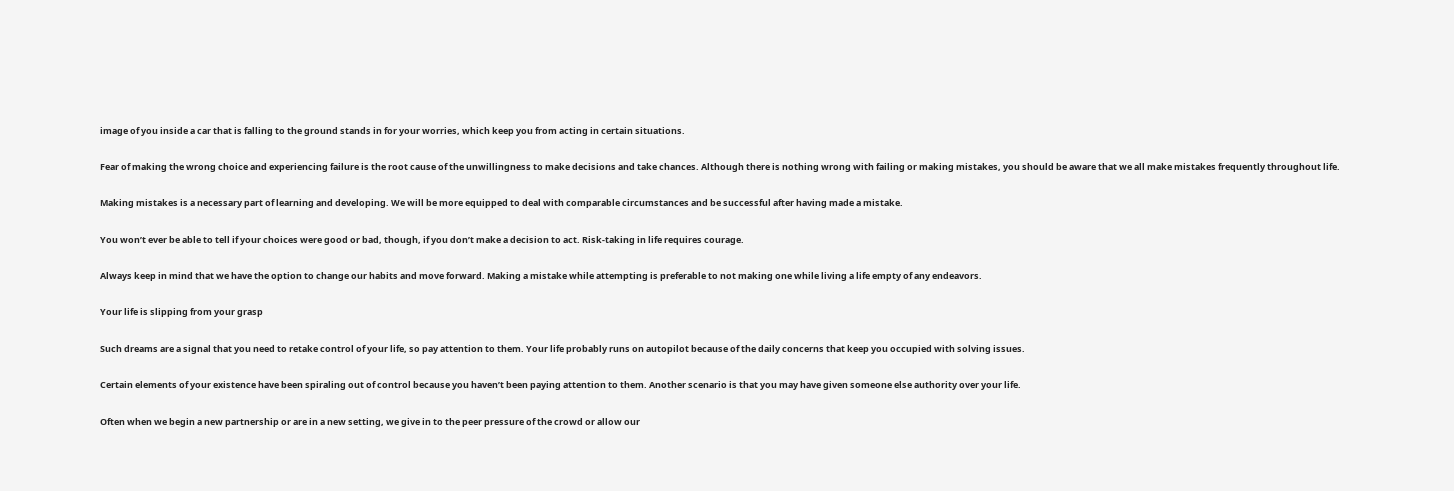image of you inside a car that is falling to the ground stands in for your worries, which keep you from acting in certain situations.

Fear of making the wrong choice and experiencing failure is the root cause of the unwillingness to make decisions and take chances. Although there is nothing wrong with failing or making mistakes, you should be aware that we all make mistakes frequently throughout life.

Making mistakes is a necessary part of learning and developing. We will be more equipped to deal with comparable circumstances and be successful after having made a mistake.

You won’t ever be able to tell if your choices were good or bad, though, if you don’t make a decision to act. Risk-taking in life requires courage.

Always keep in mind that we have the option to change our habits and move forward. Making a mistake while attempting is preferable to not making one while living a life empty of any endeavors.

Your life is slipping from your grasp

Such dreams are a signal that you need to retake control of your life, so pay attention to them. Your life probably runs on autopilot because of the daily concerns that keep you occupied with solving issues.

Certain elements of your existence have been spiraling out of control because you haven’t been paying attention to them. Another scenario is that you may have given someone else authority over your life.

Often when we begin a new partnership or are in a new setting, we give in to the peer pressure of the crowd or allow our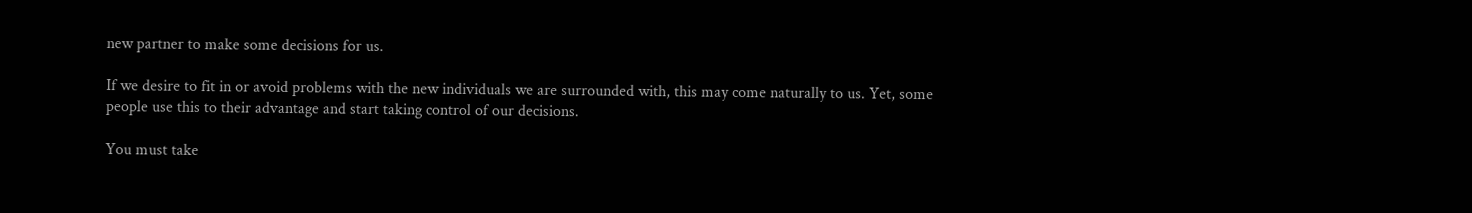new partner to make some decisions for us.

If we desire to fit in or avoid problems with the new individuals we are surrounded with, this may come naturally to us. Yet, some people use this to their advantage and start taking control of our decisions.

You must take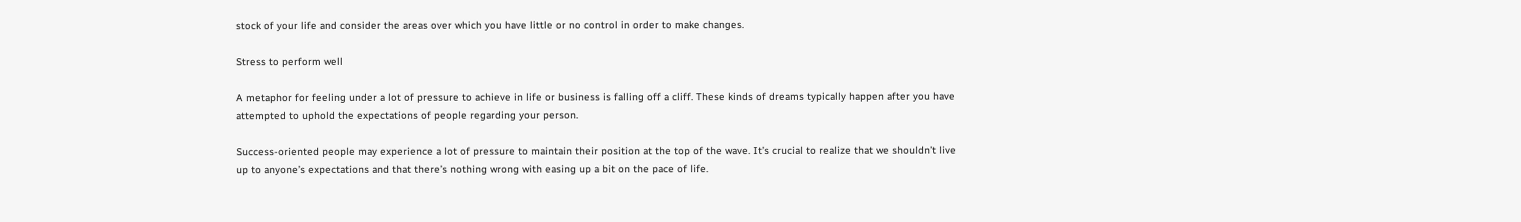stock of your life and consider the areas over which you have little or no control in order to make changes.

Stress to perform well

A metaphor for feeling under a lot of pressure to achieve in life or business is falling off a cliff. These kinds of dreams typically happen after you have attempted to uphold the expectations of people regarding your person.

Success-oriented people may experience a lot of pressure to maintain their position at the top of the wave. It’s crucial to realize that we shouldn’t live up to anyone’s expectations and that there’s nothing wrong with easing up a bit on the pace of life.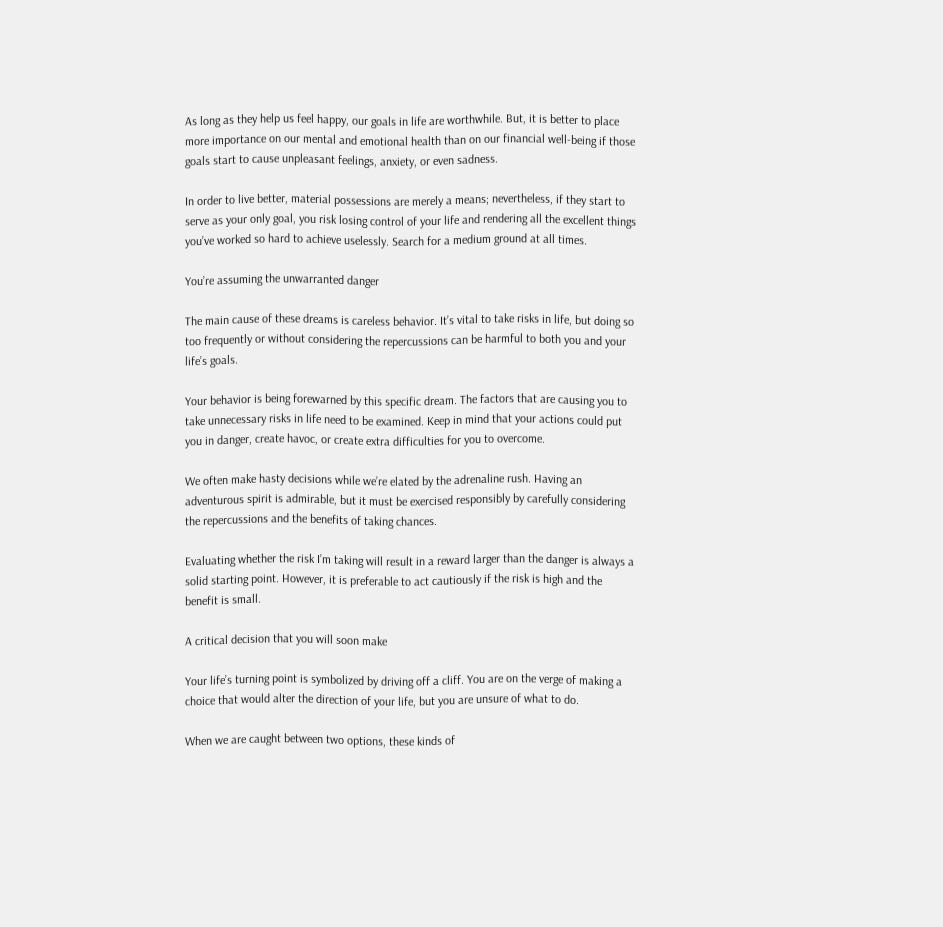As long as they help us feel happy, our goals in life are worthwhile. But, it is better to place more importance on our mental and emotional health than on our financial well-being if those goals start to cause unpleasant feelings, anxiety, or even sadness.

In order to live better, material possessions are merely a means; nevertheless, if they start to serve as your only goal, you risk losing control of your life and rendering all the excellent things you’ve worked so hard to achieve uselessly. Search for a medium ground at all times.

You’re assuming the unwarranted danger

The main cause of these dreams is careless behavior. It’s vital to take risks in life, but doing so too frequently or without considering the repercussions can be harmful to both you and your life’s goals.

Your behavior is being forewarned by this specific dream. The factors that are causing you to take unnecessary risks in life need to be examined. Keep in mind that your actions could put you in danger, create havoc, or create extra difficulties for you to overcome.

We often make hasty decisions while we’re elated by the adrenaline rush. Having an adventurous spirit is admirable, but it must be exercised responsibly by carefully considering the repercussions and the benefits of taking chances.

Evaluating whether the risk I’m taking will result in a reward larger than the danger is always a solid starting point. However, it is preferable to act cautiously if the risk is high and the benefit is small.

A critical decision that you will soon make

Your life’s turning point is symbolized by driving off a cliff. You are on the verge of making a choice that would alter the direction of your life, but you are unsure of what to do.

When we are caught between two options, these kinds of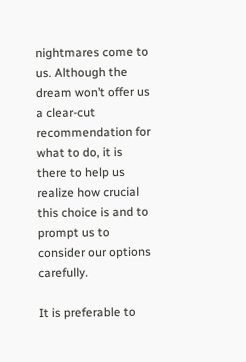nightmares come to us. Although the dream won’t offer us a clear-cut recommendation for what to do, it is there to help us realize how crucial this choice is and to prompt us to consider our options carefully.

It is preferable to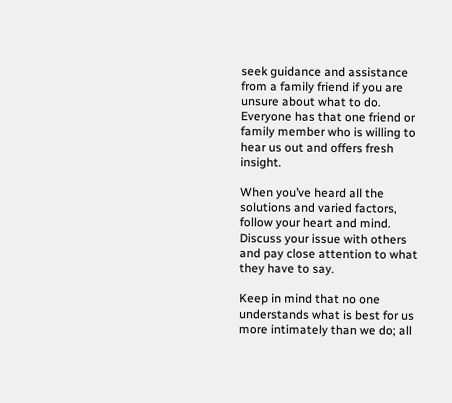seek guidance and assistance from a family friend if you are unsure about what to do. Everyone has that one friend or family member who is willing to hear us out and offers fresh insight.

When you’ve heard all the solutions and varied factors, follow your heart and mind. Discuss your issue with others and pay close attention to what they have to say.

Keep in mind that no one understands what is best for us more intimately than we do; all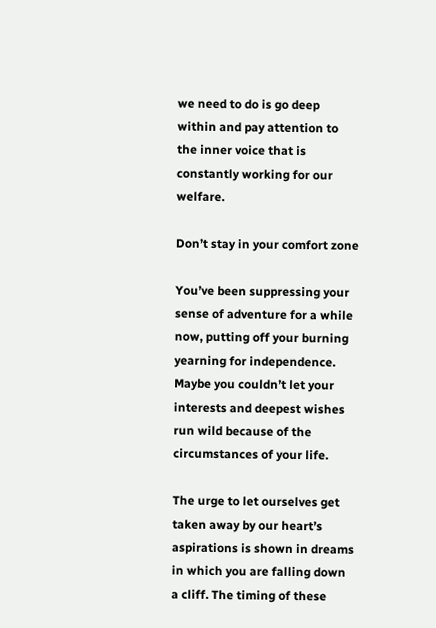we need to do is go deep within and pay attention to the inner voice that is constantly working for our welfare.

Don’t stay in your comfort zone

You’ve been suppressing your sense of adventure for a while now, putting off your burning yearning for independence. Maybe you couldn’t let your interests and deepest wishes run wild because of the circumstances of your life.

The urge to let ourselves get taken away by our heart’s aspirations is shown in dreams in which you are falling down a cliff. The timing of these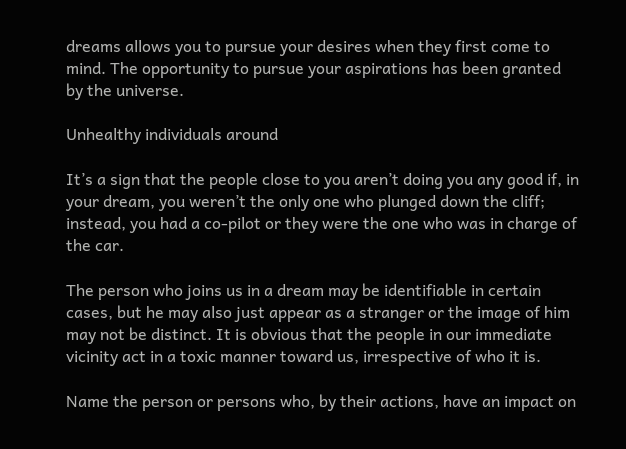dreams allows you to pursue your desires when they first come to mind. The opportunity to pursue your aspirations has been granted by the universe.

Unhealthy individuals around

It’s a sign that the people close to you aren’t doing you any good if, in your dream, you weren’t the only one who plunged down the cliff; instead, you had a co-pilot or they were the one who was in charge of the car.

The person who joins us in a dream may be identifiable in certain cases, but he may also just appear as a stranger or the image of him may not be distinct. It is obvious that the people in our immediate vicinity act in a toxic manner toward us, irrespective of who it is.

Name the person or persons who, by their actions, have an impact on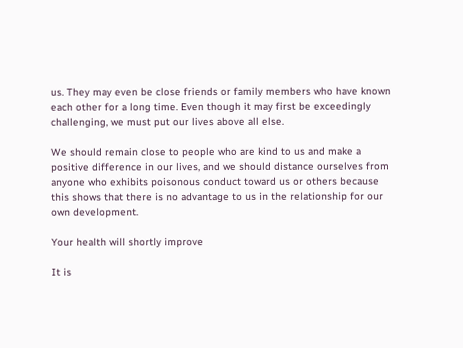us. They may even be close friends or family members who have known each other for a long time. Even though it may first be exceedingly challenging, we must put our lives above all else.

We should remain close to people who are kind to us and make a positive difference in our lives, and we should distance ourselves from anyone who exhibits poisonous conduct toward us or others because this shows that there is no advantage to us in the relationship for our own development.

Your health will shortly improve

It is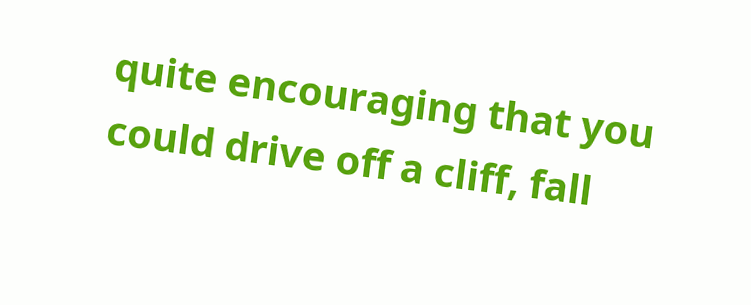quite encouraging that you could drive off a cliff, fall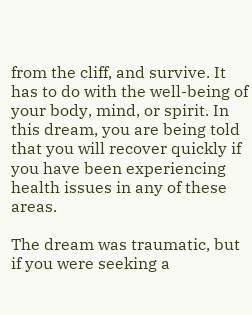from the cliff, and survive. It has to do with the well-being of your body, mind, or spirit. In this dream, you are being told that you will recover quickly if you have been experiencing health issues in any of these areas.

The dream was traumatic, but if you were seeking a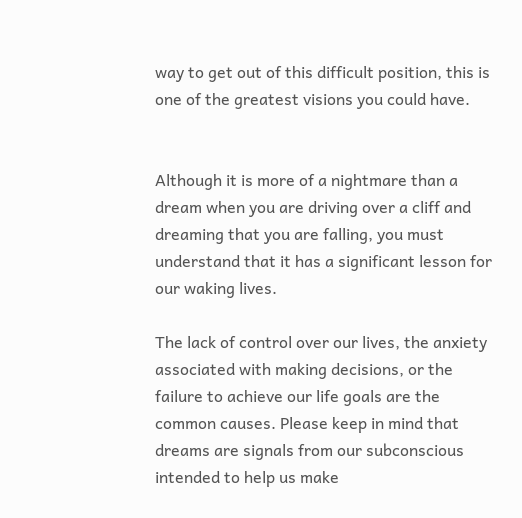way to get out of this difficult position, this is one of the greatest visions you could have.


Although it is more of a nightmare than a dream when you are driving over a cliff and dreaming that you are falling, you must understand that it has a significant lesson for our waking lives.

The lack of control over our lives, the anxiety associated with making decisions, or the failure to achieve our life goals are the common causes. Please keep in mind that dreams are signals from our subconscious intended to help us make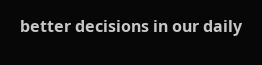better decisions in our daily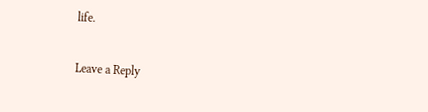life.

Leave a Reply